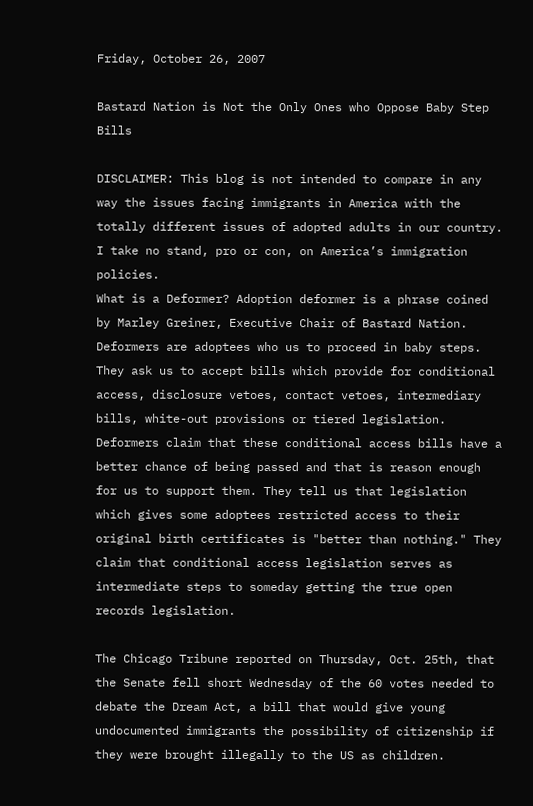Friday, October 26, 2007

Bastard Nation is Not the Only Ones who Oppose Baby Step Bills

DISCLAIMER: This blog is not intended to compare in any way the issues facing immigrants in America with the totally different issues of adopted adults in our country. I take no stand, pro or con, on America’s immigration policies.
What is a Deformer? Adoption deformer is a phrase coined by Marley Greiner, Executive Chair of Bastard Nation. Deformers are adoptees who us to proceed in baby steps. They ask us to accept bills which provide for conditional access, disclosure vetoes, contact vetoes, intermediary bills, white-out provisions or tiered legislation. Deformers claim that these conditional access bills have a better chance of being passed and that is reason enough for us to support them. They tell us that legislation which gives some adoptees restricted access to their original birth certificates is "better than nothing." They claim that conditional access legislation serves as intermediate steps to someday getting the true open records legislation.

The Chicago Tribune reported on Thursday, Oct. 25th, that the Senate fell short Wednesday of the 60 votes needed to debate the Dream Act, a bill that would give young undocumented immigrants the possibility of citizenship if they were brought illegally to the US as children.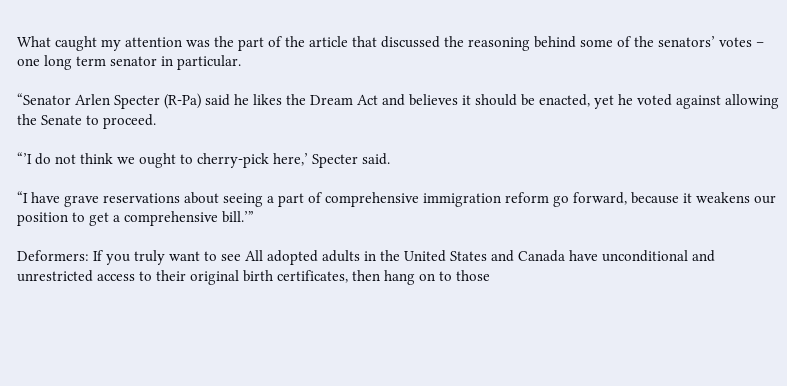What caught my attention was the part of the article that discussed the reasoning behind some of the senators’ votes – one long term senator in particular.

“Senator Arlen Specter (R-Pa) said he likes the Dream Act and believes it should be enacted, yet he voted against allowing the Senate to proceed.

“’I do not think we ought to cherry-pick here,’ Specter said.

“I have grave reservations about seeing a part of comprehensive immigration reform go forward, because it weakens our position to get a comprehensive bill.’”

Deformers: If you truly want to see All adopted adults in the United States and Canada have unconditional and unrestricted access to their original birth certificates, then hang on to those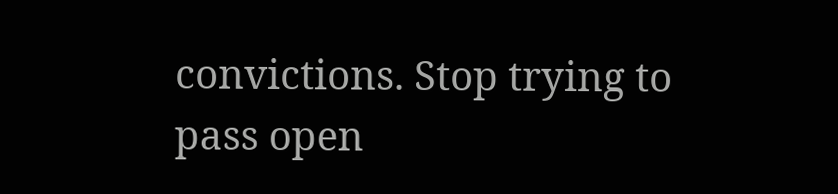convictions. Stop trying to pass open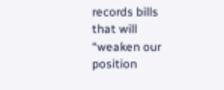records bills that will “weaken our position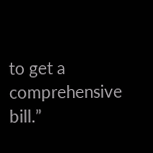to get a comprehensive bill.”